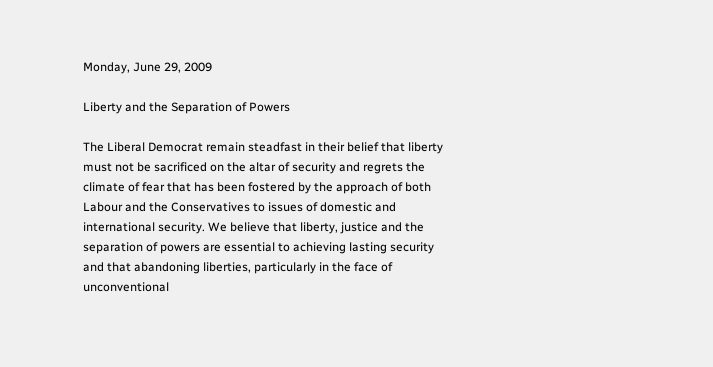Monday, June 29, 2009

Liberty and the Separation of Powers

The Liberal Democrat remain steadfast in their belief that liberty must not be sacrificed on the altar of security and regrets the climate of fear that has been fostered by the approach of both Labour and the Conservatives to issues of domestic and international security. We believe that liberty, justice and the separation of powers are essential to achieving lasting security and that abandoning liberties, particularly in the face of unconventional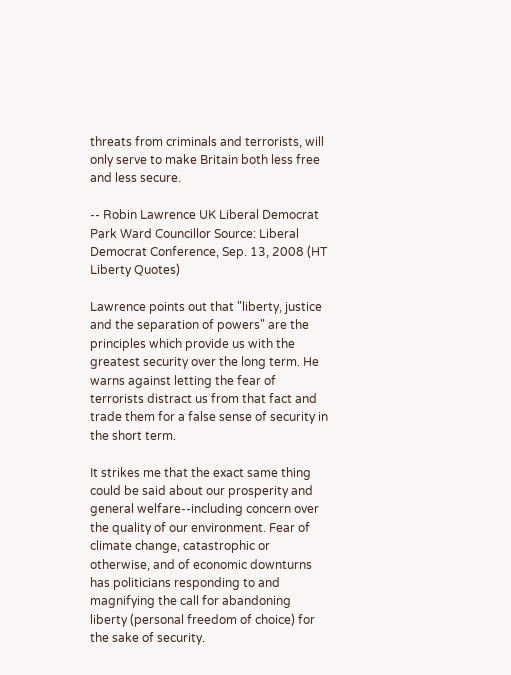threats from criminals and terrorists, will only serve to make Britain both less free and less secure.

-- Robin Lawrence UK Liberal Democrat Park Ward Councillor Source: Liberal Democrat Conference, Sep. 13, 2008 (HT Liberty Quotes)

Lawrence points out that "liberty, justice and the separation of powers" are the principles which provide us with the greatest security over the long term. He warns against letting the fear of terrorists distract us from that fact and trade them for a false sense of security in the short term.

It strikes me that the exact same thing could be said about our prosperity and general welfare--including concern over the quality of our environment. Fear of climate change, catastrophic or otherwise, and of economic downturns has politicians responding to and magnifying the call for abandoning liberty (personal freedom of choice) for the sake of security.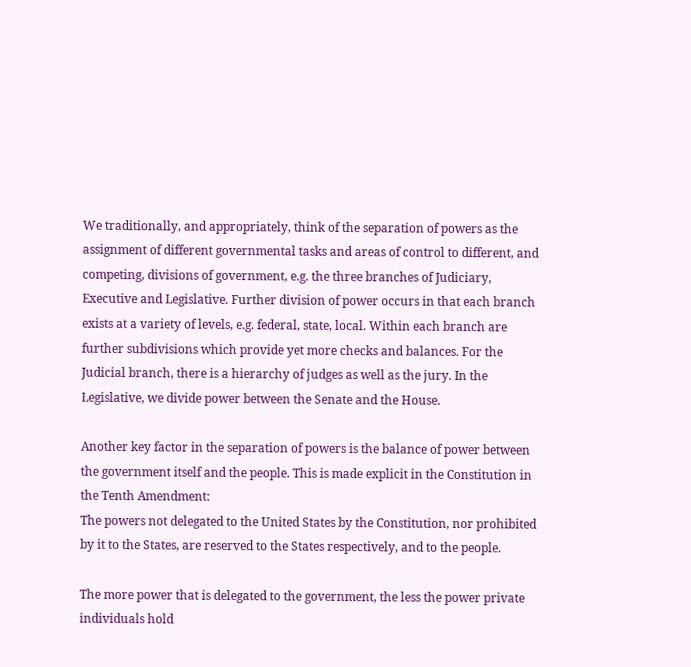We traditionally, and appropriately, think of the separation of powers as the assignment of different governmental tasks and areas of control to different, and competing, divisions of government, e.g. the three branches of Judiciary, Executive and Legislative. Further division of power occurs in that each branch exists at a variety of levels, e.g. federal, state, local. Within each branch are further subdivisions which provide yet more checks and balances. For the Judicial branch, there is a hierarchy of judges as well as the jury. In the Legislative, we divide power between the Senate and the House.

Another key factor in the separation of powers is the balance of power between the government itself and the people. This is made explicit in the Constitution in the Tenth Amendment:
The powers not delegated to the United States by the Constitution, nor prohibited by it to the States, are reserved to the States respectively, and to the people.

The more power that is delegated to the government, the less the power private individuals hold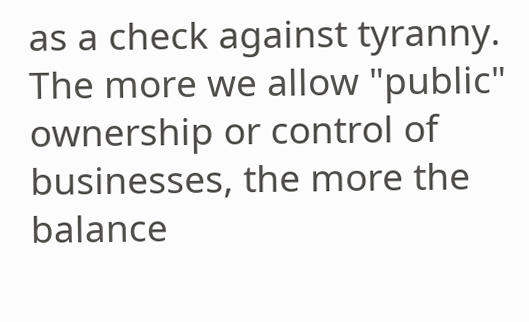as a check against tyranny. The more we allow "public" ownership or control of businesses, the more the balance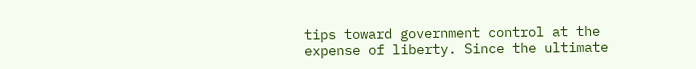tips toward government control at the expense of liberty. Since the ultimate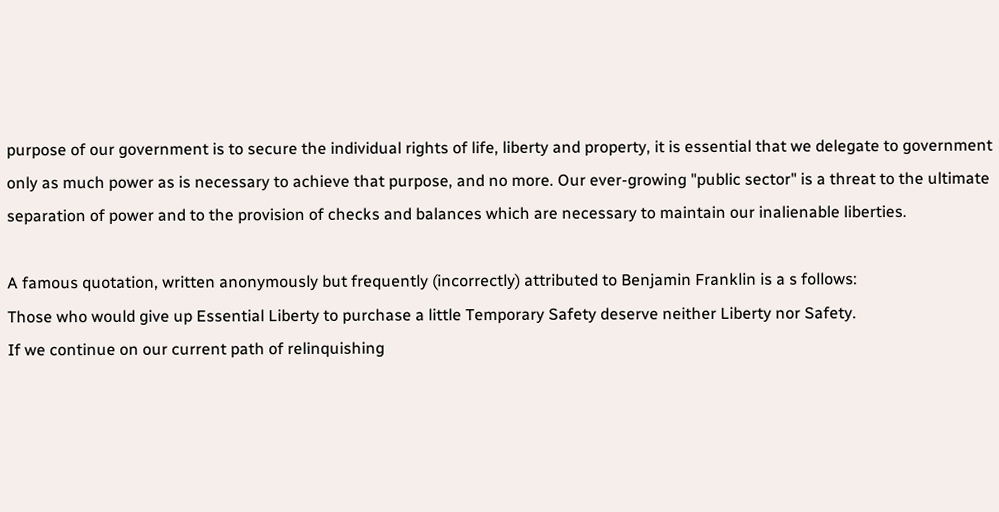purpose of our government is to secure the individual rights of life, liberty and property, it is essential that we delegate to government only as much power as is necessary to achieve that purpose, and no more. Our ever-growing "public sector" is a threat to the ultimate separation of power and to the provision of checks and balances which are necessary to maintain our inalienable liberties.

A famous quotation, written anonymously but frequently (incorrectly) attributed to Benjamin Franklin is a s follows:
Those who would give up Essential Liberty to purchase a little Temporary Safety deserve neither Liberty nor Safety.
If we continue on our current path of relinquishing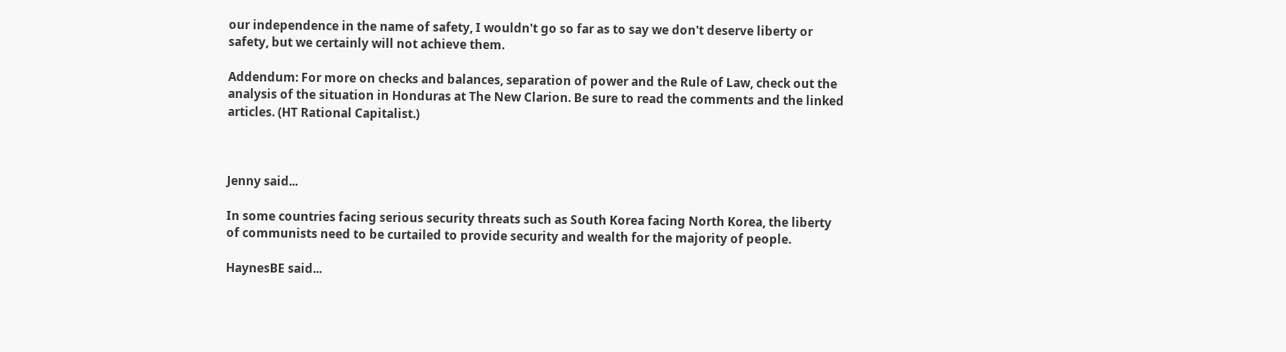our independence in the name of safety, I wouldn't go so far as to say we don't deserve liberty or safety, but we certainly will not achieve them.

Addendum: For more on checks and balances, separation of power and the Rule of Law, check out the analysis of the situation in Honduras at The New Clarion. Be sure to read the comments and the linked articles. (HT Rational Capitalist.)



Jenny said...

In some countries facing serious security threats such as South Korea facing North Korea, the liberty of communists need to be curtailed to provide security and wealth for the majority of people.

HaynesBE said...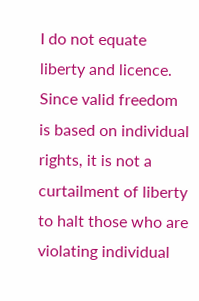I do not equate liberty and licence. Since valid freedom is based on individual rights, it is not a curtailment of liberty to halt those who are violating individual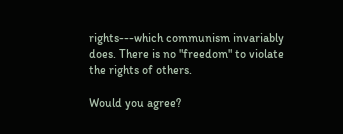rights---which communism invariably does. There is no "freedom" to violate the rights of others.

Would you agree?